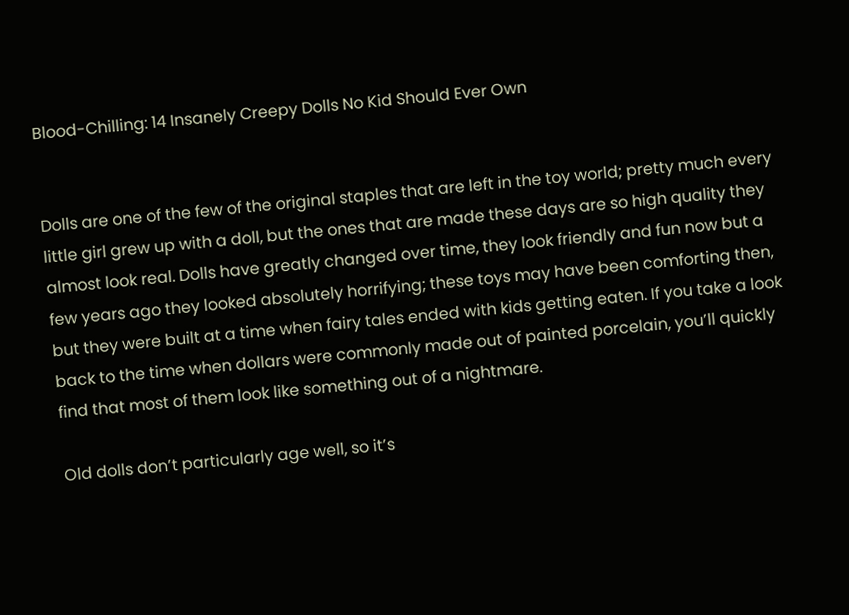Blood-Chilling: 14 Insanely Creepy Dolls No Kid Should Ever Own


Dolls are one of the few of the original staples that are left in the toy world; pretty much every little girl grew up with a doll, but the ones that are made these days are so high quality they almost look real. Dolls have greatly changed over time, they look friendly and fun now but a few years ago they looked absolutely horrifying; these toys may have been comforting then, but they were built at a time when fairy tales ended with kids getting eaten. If you take a look back to the time when dollars were commonly made out of painted porcelain, you’ll quickly find that most of them look like something out of a nightmare.

Old dolls don’t particularly age well, so it’s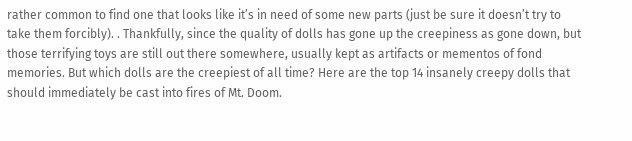rather common to find one that looks like it’s in need of some new parts (just be sure it doesn’t try to take them forcibly). . Thankfully, since the quality of dolls has gone up the creepiness as gone down, but those terrifying toys are still out there somewhere, usually kept as artifacts or mementos of fond memories. But which dolls are the creepiest of all time? Here are the top 14 insanely creepy dolls that should immediately be cast into fires of Mt. Doom.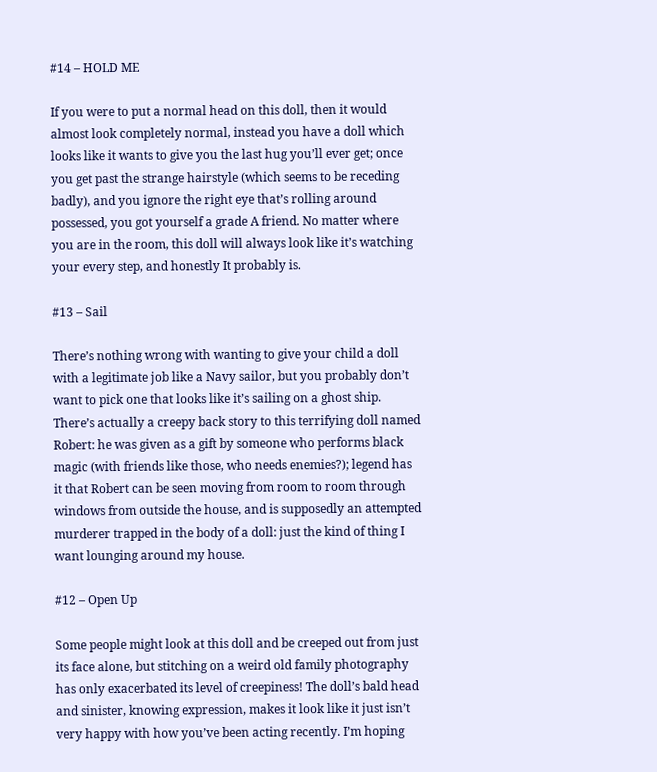#14 – HOLD ME

If you were to put a normal head on this doll, then it would almost look completely normal, instead you have a doll which looks like it wants to give you the last hug you’ll ever get; once you get past the strange hairstyle (which seems to be receding badly), and you ignore the right eye that’s rolling around possessed, you got yourself a grade A friend. No matter where you are in the room, this doll will always look like it’s watching your every step, and honestly It probably is.

#13 – Sail

There’s nothing wrong with wanting to give your child a doll with a legitimate job like a Navy sailor, but you probably don’t want to pick one that looks like it’s sailing on a ghost ship. There’s actually a creepy back story to this terrifying doll named Robert: he was given as a gift by someone who performs black magic (with friends like those, who needs enemies?); legend has it that Robert can be seen moving from room to room through windows from outside the house, and is supposedly an attempted murderer trapped in the body of a doll: just the kind of thing I want lounging around my house.

#12 – Open Up

Some people might look at this doll and be creeped out from just its face alone, but stitching on a weird old family photography has only exacerbated its level of creepiness! The doll’s bald head and sinister, knowing expression, makes it look like it just isn’t very happy with how you’ve been acting recently. I’m hoping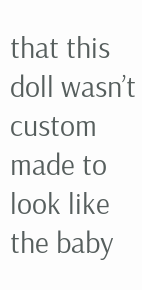that this doll wasn’t custom made to look like the baby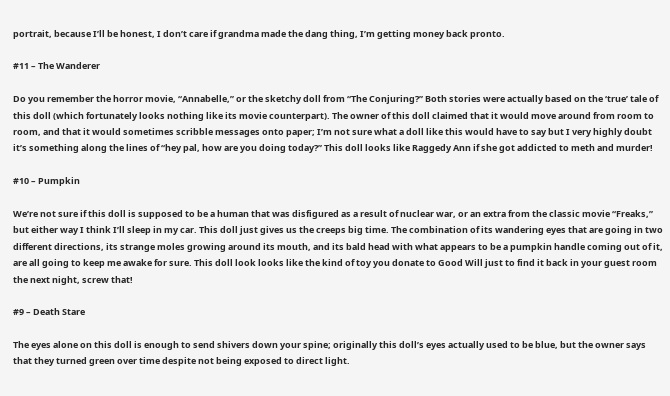portrait, because I’ll be honest, I don’t care if grandma made the dang thing, I’m getting money back pronto.

#11 – The Wanderer

Do you remember the horror movie, “Annabelle,” or the sketchy doll from “The Conjuring?” Both stories were actually based on the ‘true’ tale of this doll (which fortunately looks nothing like its movie counterpart). The owner of this doll claimed that it would move around from room to room, and that it would sometimes scribble messages onto paper; I’m not sure what a doll like this would have to say but I very highly doubt it’s something along the lines of “hey pal, how are you doing today?” This doll looks like Raggedy Ann if she got addicted to meth and murder!

#10 – Pumpkin

We’re not sure if this doll is supposed to be a human that was disfigured as a result of nuclear war, or an extra from the classic movie “Freaks,” but either way I think I’ll sleep in my car. This doll just gives us the creeps big time. The combination of its wandering eyes that are going in two different directions, its strange moles growing around its mouth, and its bald head with what appears to be a pumpkin handle coming out of it, are all going to keep me awake for sure. This doll look looks like the kind of toy you donate to Good Will just to find it back in your guest room the next night, screw that!

#9 – Death Stare

The eyes alone on this doll is enough to send shivers down your spine; originally this doll’s eyes actually used to be blue, but the owner says that they turned green over time despite not being exposed to direct light.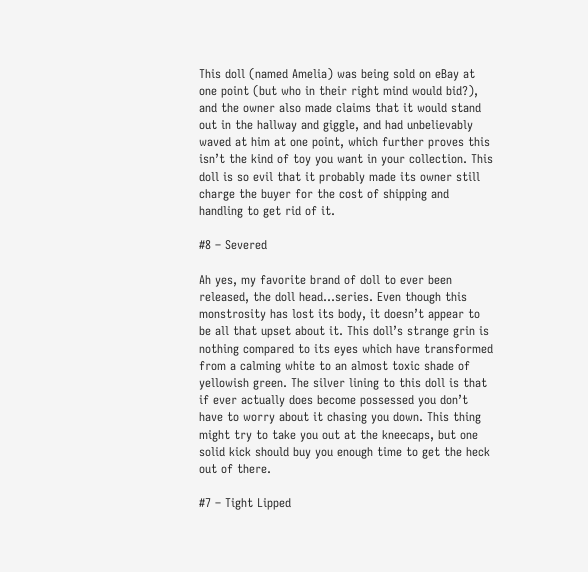This doll (named Amelia) was being sold on eBay at one point (but who in their right mind would bid?), and the owner also made claims that it would stand out in the hallway and giggle, and had unbelievably waved at him at one point, which further proves this isn’t the kind of toy you want in your collection. This doll is so evil that it probably made its owner still charge the buyer for the cost of shipping and handling to get rid of it.

#8 – Severed

Ah yes, my favorite brand of doll to ever been released, the doll head…series. Even though this monstrosity has lost its body, it doesn’t appear to be all that upset about it. This doll’s strange grin is nothing compared to its eyes which have transformed from a calming white to an almost toxic shade of yellowish green. The silver lining to this doll is that if ever actually does become possessed you don’t have to worry about it chasing you down. This thing might try to take you out at the kneecaps, but one solid kick should buy you enough time to get the heck out of there.

#7 – Tight Lipped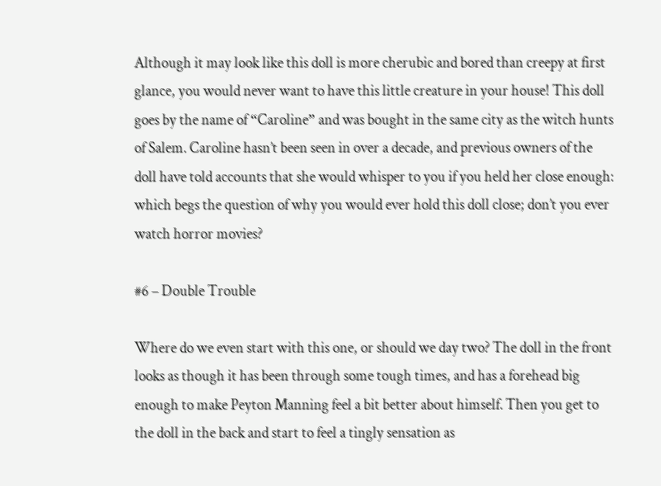Although it may look like this doll is more cherubic and bored than creepy at first glance, you would never want to have this little creature in your house! This doll goes by the name of “Caroline” and was bought in the same city as the witch hunts of Salem. Caroline hasn’t been seen in over a decade, and previous owners of the doll have told accounts that she would whisper to you if you held her close enough: which begs the question of why you would ever hold this doll close; don’t you ever watch horror movies?

#6 – Double Trouble

Where do we even start with this one, or should we day two? The doll in the front looks as though it has been through some tough times, and has a forehead big enough to make Peyton Manning feel a bit better about himself. Then you get to the doll in the back and start to feel a tingly sensation as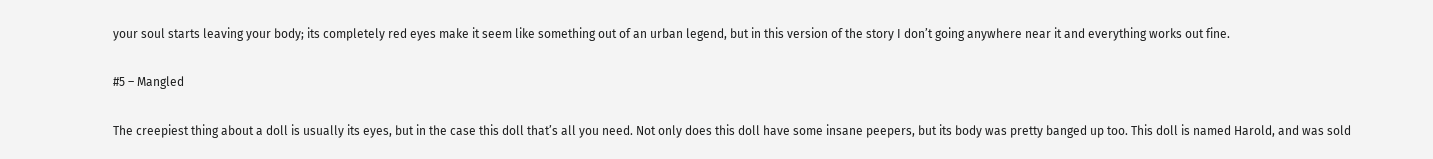your soul starts leaving your body; its completely red eyes make it seem like something out of an urban legend, but in this version of the story I don’t going anywhere near it and everything works out fine.

#5 – Mangled

The creepiest thing about a doll is usually its eyes, but in the case this doll that’s all you need. Not only does this doll have some insane peepers, but its body was pretty banged up too. This doll is named Harold, and was sold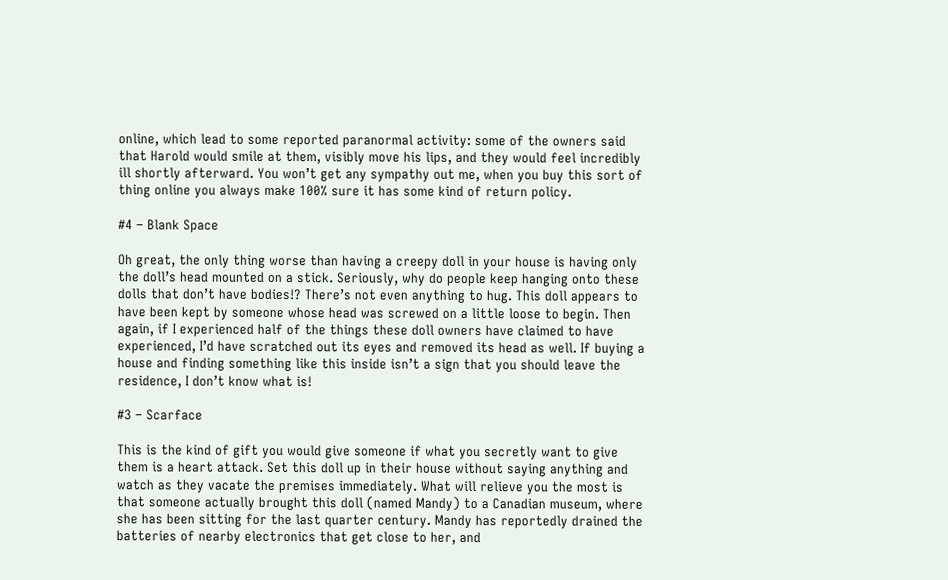online, which lead to some reported paranormal activity: some of the owners said that Harold would smile at them, visibly move his lips, and they would feel incredibly ill shortly afterward. You won’t get any sympathy out me, when you buy this sort of thing online you always make 100% sure it has some kind of return policy.

#4 – Blank Space

Oh great, the only thing worse than having a creepy doll in your house is having only the doll’s head mounted on a stick. Seriously, why do people keep hanging onto these dolls that don’t have bodies!? There’s not even anything to hug. This doll appears to have been kept by someone whose head was screwed on a little loose to begin. Then again, if I experienced half of the things these doll owners have claimed to have experienced, I’d have scratched out its eyes and removed its head as well. If buying a house and finding something like this inside isn’t a sign that you should leave the residence, I don’t know what is!

#3 – Scarface

This is the kind of gift you would give someone if what you secretly want to give them is a heart attack. Set this doll up in their house without saying anything and watch as they vacate the premises immediately. What will relieve you the most is that someone actually brought this doll (named Mandy) to a Canadian museum, where she has been sitting for the last quarter century. Mandy has reportedly drained the batteries of nearby electronics that get close to her, and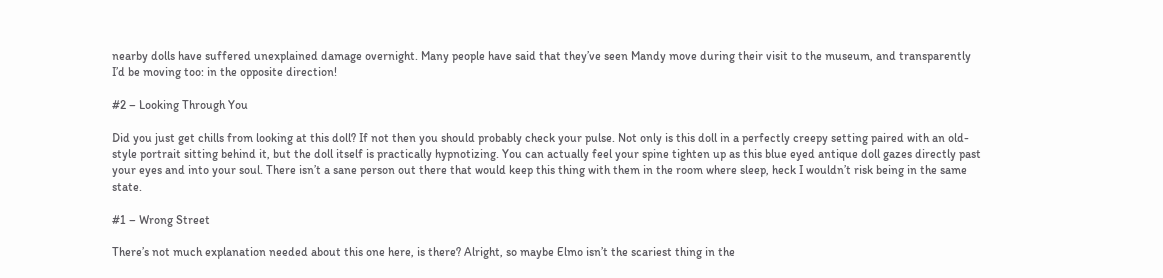nearby dolls have suffered unexplained damage overnight. Many people have said that they’ve seen Mandy move during their visit to the museum, and transparently I’d be moving too: in the opposite direction!

#2 – Looking Through You

Did you just get chills from looking at this doll? If not then you should probably check your pulse. Not only is this doll in a perfectly creepy setting paired with an old-style portrait sitting behind it, but the doll itself is practically hypnotizing. You can actually feel your spine tighten up as this blue eyed antique doll gazes directly past your eyes and into your soul. There isn’t a sane person out there that would keep this thing with them in the room where sleep, heck I wouldn’t risk being in the same state.

#1 – Wrong Street

There’s not much explanation needed about this one here, is there? Alright, so maybe Elmo isn’t the scariest thing in the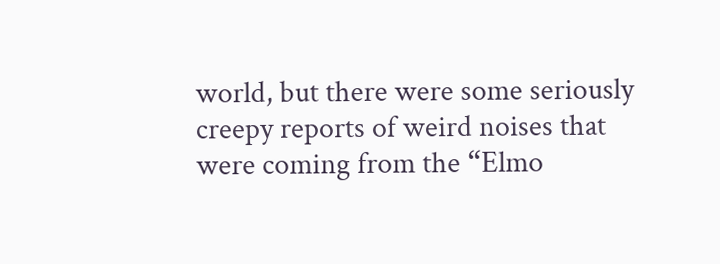world, but there were some seriously creepy reports of weird noises that were coming from the “Elmo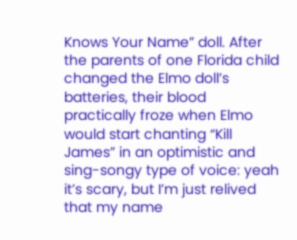Knows Your Name” doll. After the parents of one Florida child changed the Elmo doll’s batteries, their blood practically froze when Elmo would start chanting “Kill James” in an optimistic and sing-songy type of voice: yeah it’s scary, but I’m just relived that my name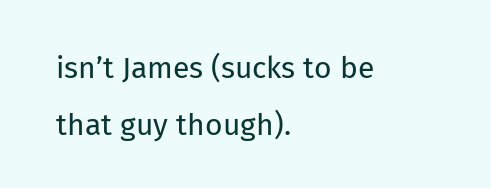isn’t James (sucks to be that guy though).